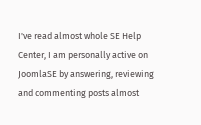I've read almost whole SE Help Center, I am personally active on JoomlaSE by answering, reviewing and commenting posts almost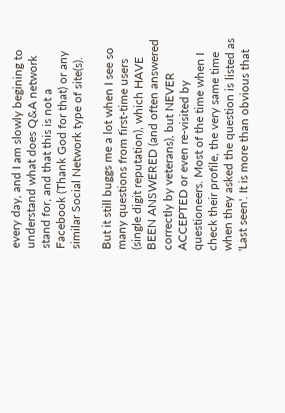every day, and I am slowly begining to understand what does Q&A network stand for, and that this is not a Facebook (Thank God for that) or any similar Social Network type of site(s).

But it still buggs me a lot when I see so many questions from first-time users (single digit reputation), which HAVE BEEN ANSWERED (and often answered correctly by veterans), but NEVER ACCEPTED or even re-visited by questioneers. Most of the time when I check their profile, the very same time when they asked the question is listed as 'Last seen'. It is more than obvious that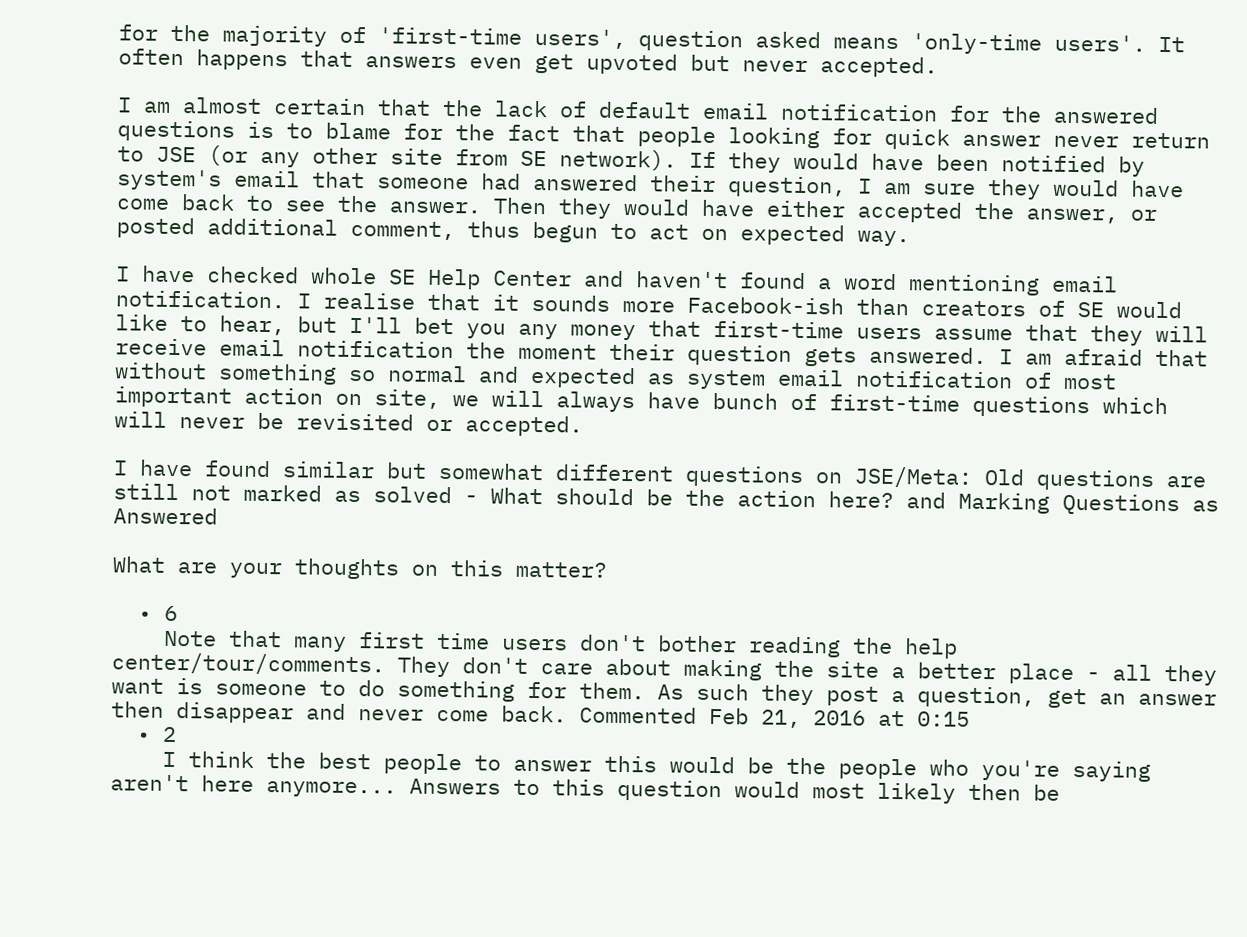for the majority of 'first-time users', question asked means 'only-time users'. It often happens that answers even get upvoted but never accepted.

I am almost certain that the lack of default email notification for the answered questions is to blame for the fact that people looking for quick answer never return to JSE (or any other site from SE network). If they would have been notified by system's email that someone had answered their question, I am sure they would have come back to see the answer. Then they would have either accepted the answer, or posted additional comment, thus begun to act on expected way.

I have checked whole SE Help Center and haven't found a word mentioning email notification. I realise that it sounds more Facebook-ish than creators of SE would like to hear, but I'll bet you any money that first-time users assume that they will receive email notification the moment their question gets answered. I am afraid that without something so normal and expected as system email notification of most important action on site, we will always have bunch of first-time questions which will never be revisited or accepted.

I have found similar but somewhat different questions on JSE/Meta: Old questions are still not marked as solved - What should be the action here? and Marking Questions as Answered

What are your thoughts on this matter?

  • 6
    Note that many first time users don't bother reading the help center/tour/comments. They don't care about making the site a better place - all they want is someone to do something for them. As such they post a question, get an answer then disappear and never come back. Commented Feb 21, 2016 at 0:15
  • 2
    I think the best people to answer this would be the people who you're saying aren't here anymore... Answers to this question would most likely then be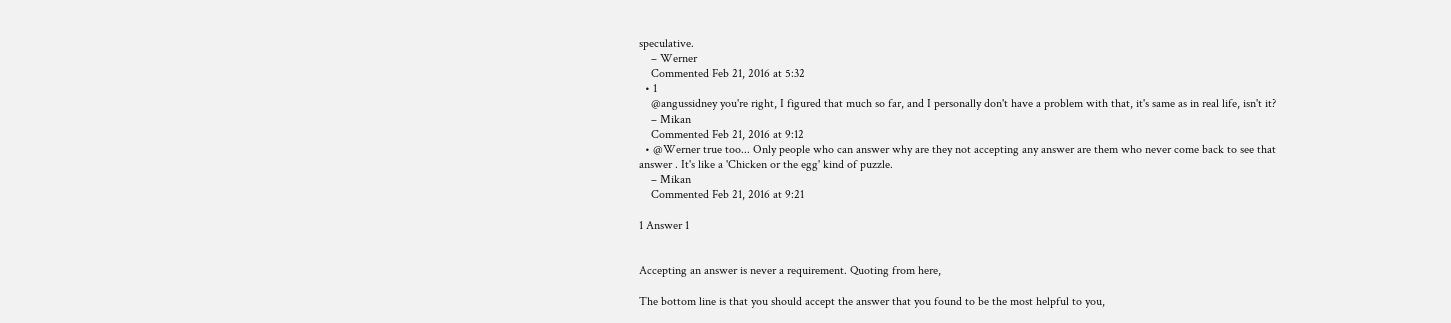speculative.
    – Werner
    Commented Feb 21, 2016 at 5:32
  • 1
    @angussidney you're right, I figured that much so far, and I personally don't have a problem with that, it's same as in real life, isn't it?
    – Mikan
    Commented Feb 21, 2016 at 9:12
  • @Werner true too... Only people who can answer why are they not accepting any answer are them who never come back to see that answer . It's like a 'Chicken or the egg' kind of puzzle.
    – Mikan
    Commented Feb 21, 2016 at 9:21

1 Answer 1


Accepting an answer is never a requirement. Quoting from here,

The bottom line is that you should accept the answer that you found to be the most helpful to you,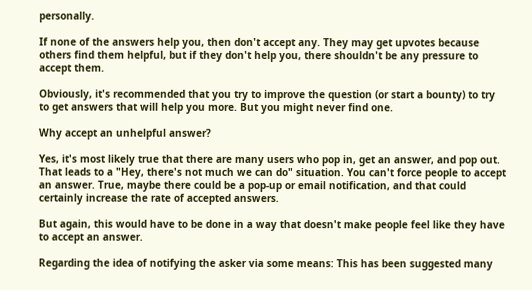personally.

If none of the answers help you, then don't accept any. They may get upvotes because others find them helpful, but if they don't help you, there shouldn't be any pressure to accept them.

Obviously, it's recommended that you try to improve the question (or start a bounty) to try to get answers that will help you more. But you might never find one.

Why accept an unhelpful answer?

Yes, it's most likely true that there are many users who pop in, get an answer, and pop out. That leads to a "Hey, there's not much we can do" situation. You can't force people to accept an answer. True, maybe there could be a pop-up or email notification, and that could certainly increase the rate of accepted answers.

But again, this would have to be done in a way that doesn't make people feel like they have to accept an answer.

Regarding the idea of notifying the asker via some means: This has been suggested many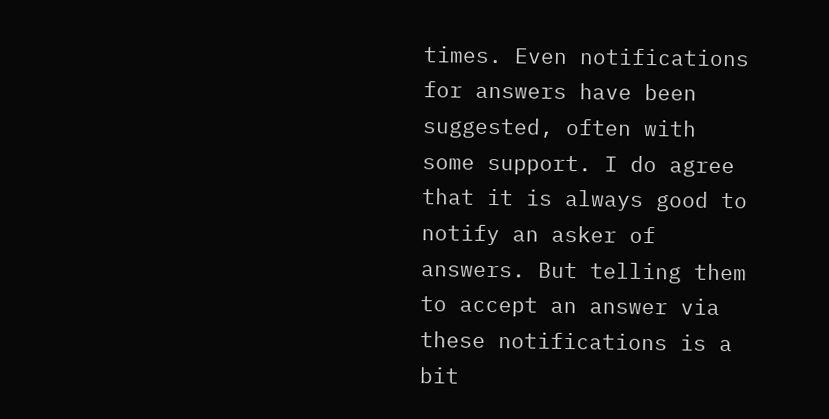times. Even notifications for answers have been suggested, often with some support. I do agree that it is always good to notify an asker of answers. But telling them to accept an answer via these notifications is a bit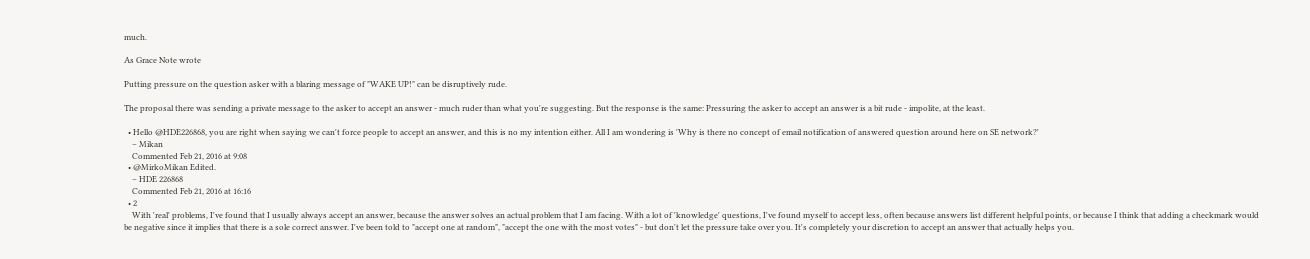much.

As Grace Note wrote

Putting pressure on the question asker with a blaring message of "WAKE UP!" can be disruptively rude.

The proposal there was sending a private message to the asker to accept an answer - much ruder than what you're suggesting. But the response is the same: Pressuring the asker to accept an answer is a bit rude - impolite, at the least.

  • Hello @HDE226868, you are right when saying we can't force people to accept an answer, and this is no my intention either. All I am wondering is 'Why is there no concept of email notification of answered question around here on SE network?'
    – Mikan
    Commented Feb 21, 2016 at 9:08
  • @MirkoMikan Edited.
    – HDE 226868
    Commented Feb 21, 2016 at 16:16
  • 2
    With 'real' problems, I've found that I usually always accept an answer, because the answer solves an actual problem that I am facing. With a lot of 'knowledge' questions, I've found myself to accept less, often because answers list different helpful points, or because I think that adding a checkmark would be negative since it implies that there is a sole correct answer. I've been told to "accept one at random", "accept the one with the most votes" - but don't let the pressure take over you. It's completely your discretion to accept an answer that actually helps you.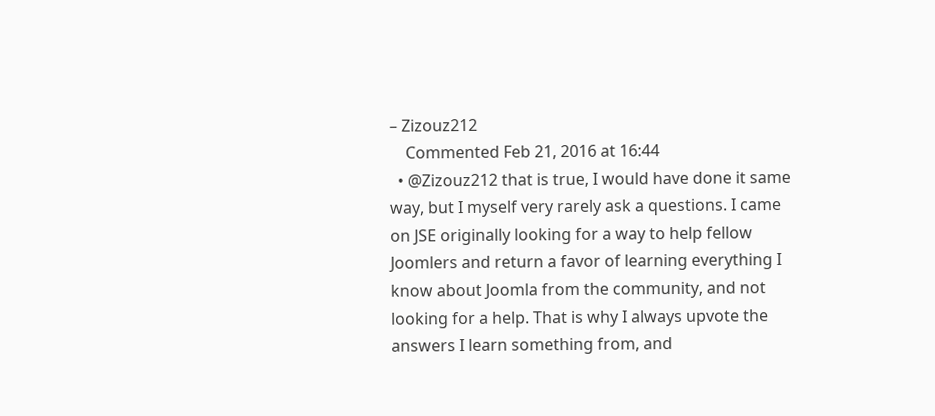– Zizouz212
    Commented Feb 21, 2016 at 16:44
  • @Zizouz212 that is true, I would have done it same way, but I myself very rarely ask a questions. I came on JSE originally looking for a way to help fellow Joomlers and return a favor of learning everything I know about Joomla from the community, and not looking for a help. That is why I always upvote the answers I learn something from, and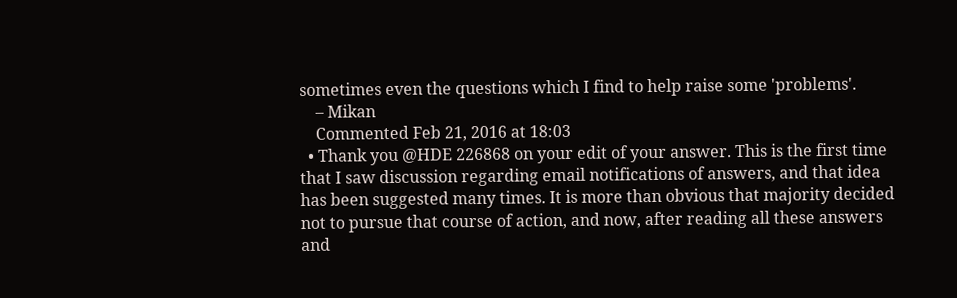sometimes even the questions which I find to help raise some 'problems'.
    – Mikan
    Commented Feb 21, 2016 at 18:03
  • Thank you @HDE 226868 on your edit of your answer. This is the first time that I saw discussion regarding email notifications of answers, and that idea has been suggested many times. It is more than obvious that majority decided not to pursue that course of action, and now, after reading all these answers and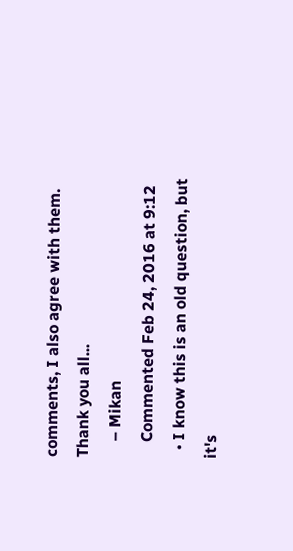comments, I also agree with them. Thank you all...
    – Mikan
    Commented Feb 24, 2016 at 9:12
  • I know this is an old question, but it's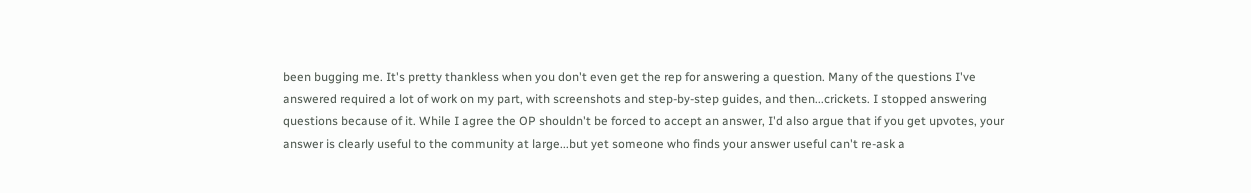been bugging me. It's pretty thankless when you don't even get the rep for answering a question. Many of the questions I've answered required a lot of work on my part, with screenshots and step-by-step guides, and then...crickets. I stopped answering questions because of it. While I agree the OP shouldn't be forced to accept an answer, I'd also argue that if you get upvotes, your answer is clearly useful to the community at large...but yet someone who finds your answer useful can't re-ask a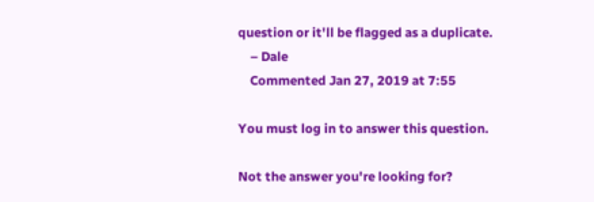question or it'll be flagged as a duplicate.
    – Dale
    Commented Jan 27, 2019 at 7:55

You must log in to answer this question.

Not the answer you're looking for?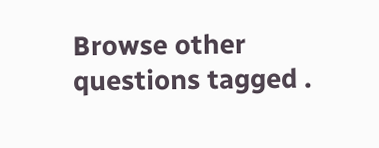Browse other questions tagged .